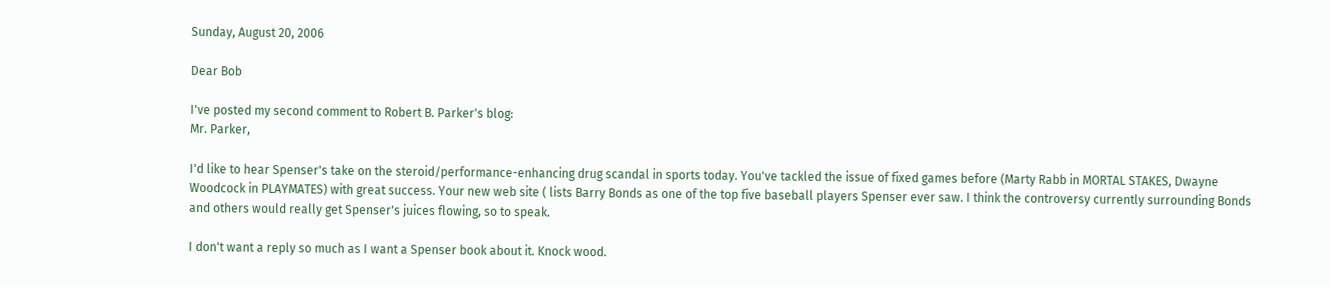Sunday, August 20, 2006

Dear Bob

I've posted my second comment to Robert B. Parker's blog:
Mr. Parker,

I'd like to hear Spenser's take on the steroid/performance-enhancing drug scandal in sports today. You've tackled the issue of fixed games before (Marty Rabb in MORTAL STAKES, Dwayne Woodcock in PLAYMATES) with great success. Your new web site ( lists Barry Bonds as one of the top five baseball players Spenser ever saw. I think the controversy currently surrounding Bonds and others would really get Spenser's juices flowing, so to speak.

I don't want a reply so much as I want a Spenser book about it. Knock wood.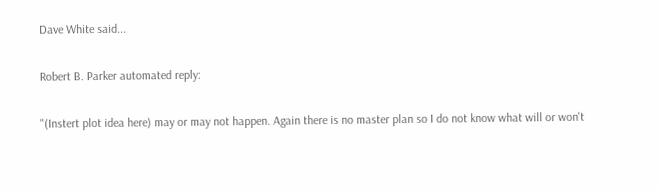Dave White said...

Robert B. Parker automated reply:

"(Instert plot idea here) may or may not happen. Again there is no master plan so I do not know what will or won't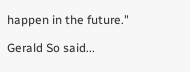happen in the future."

Gerald So said...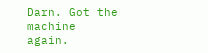Darn. Got the machine again.